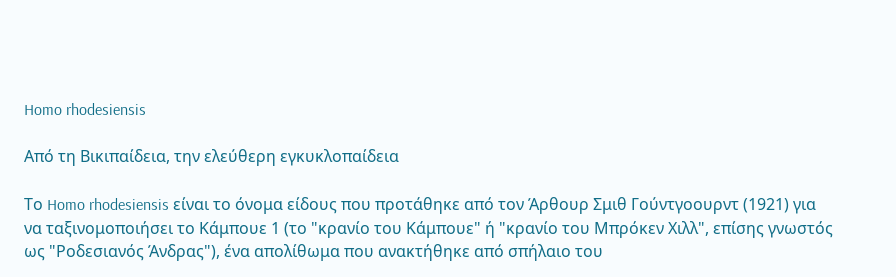Homo rhodesiensis

Από τη Βικιπαίδεια, την ελεύθερη εγκυκλοπαίδεια

Το Homo rhodesiensis είναι το όνομα είδους που προτάθηκε από τον Άρθουρ Σμιθ Γούντγοουρντ (1921) για να ταξινομοποιήσει το Κάμπουε 1 (το "κρανίο του Κάμπουε" ή "κρανίο του Μπρόκεν Χιλλ", επίσης γνωστός ως "Ροδεσιανός Άνδρας"), ένα απολίθωμα που ανακτήθηκε από σπήλαιο του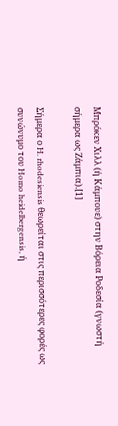Μπρόκεν Χιλλ (ή Κάμπουε) στην Βόρεια Ροδεσία (γνωστή σήμερα ως Ζάμπια).[1]

Σήμερα ο H. rhodesiensis θεωρείται στις περισσότερες φορές ως συνώνυμο του Homo heidelbergensis, ή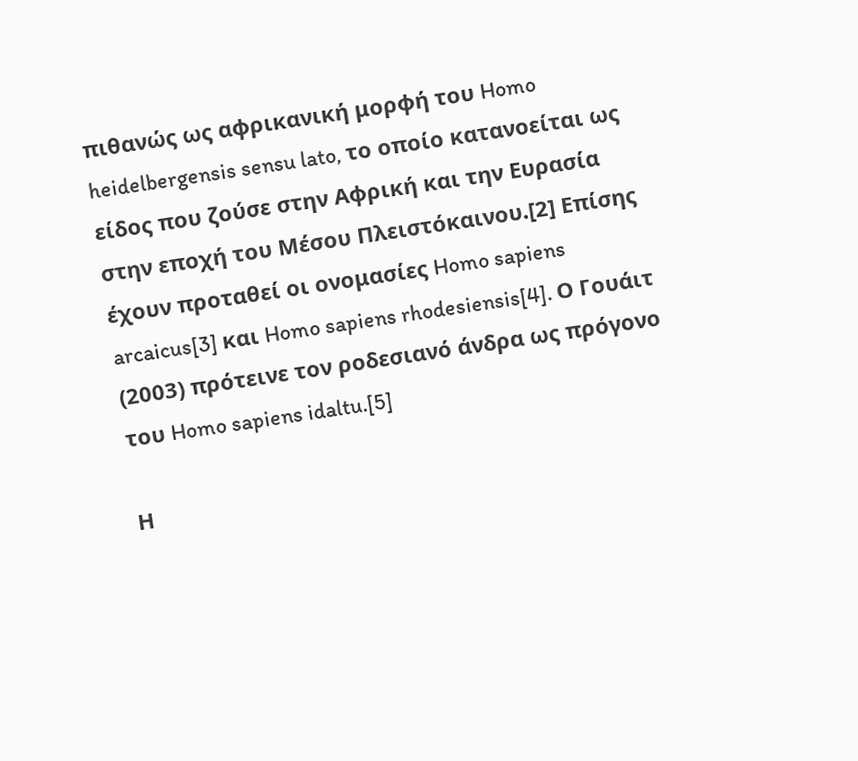πιθανώς ως αφρικανική μορφή του Homo heidelbergensis sensu lato, το οποίο κατανοείται ως είδος που ζούσε στην Αφρική και την Ευρασία στην εποχή του Μέσου Πλειστόκαινου.[2] Επίσης έχουν προταθεί οι ονομασίες Homo sapiens arcaicus[3] και Homo sapiens rhodesiensis[4]. Ο Γουάιτ (2003) πρότεινε τον ροδεσιανό άνδρα ως πρόγονο του Homo sapiens idaltu.[5]

Η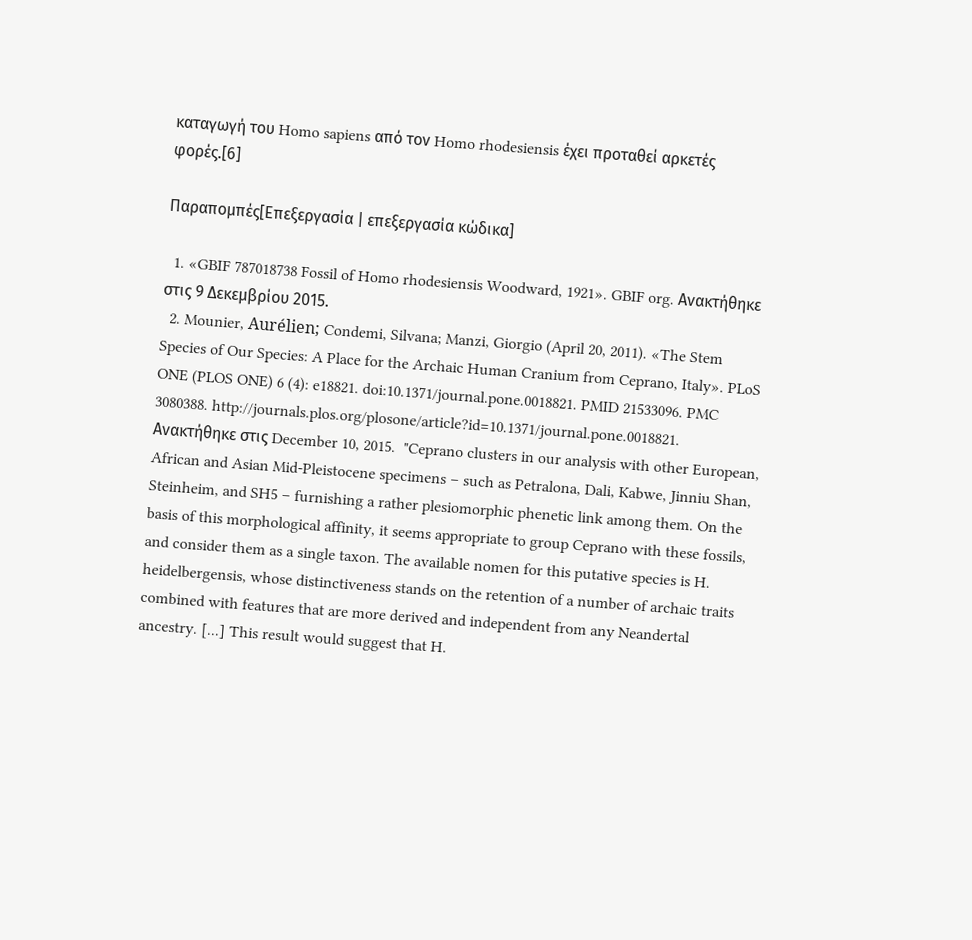καταγωγή του Homo sapiens από τον Homo rhodesiensis έχει προταθεί αρκετές φορές.[6]

Παραπομπές[Επεξεργασία | επεξεργασία κώδικα]

  1. «GBIF 787018738 Fossil of Homo rhodesiensis Woodward, 1921». GBIF org. Ανακτήθηκε στις 9 Δεκεμβρίου 2015.
  2. Mounier, Aurélien; Condemi, Silvana; Manzi, Giorgio (April 20, 2011). «The Stem Species of Our Species: A Place for the Archaic Human Cranium from Ceprano, Italy». PLoS ONE (PLOS ONE) 6 (4): e18821. doi:10.1371/journal.pone.0018821. PMID 21533096. PMC 3080388. http://journals.plos.org/plosone/article?id=10.1371/journal.pone.0018821. Ανακτήθηκε στις December 10, 2015.  "Ceprano clusters in our analysis with other European, African and Asian Mid-Pleistocene specimens – such as Petralona, Dali, Kabwe, Jinniu Shan, Steinheim, and SH5 – furnishing a rather plesiomorphic phenetic link among them. On the basis of this morphological affinity, it seems appropriate to group Ceprano with these fossils, and consider them as a single taxon. The available nomen for this putative species is H. heidelbergensis, whose distinctiveness stands on the retention of a number of archaic traits combined with features that are more derived and independent from any Neandertal ancestry. [...] This result would suggest that H.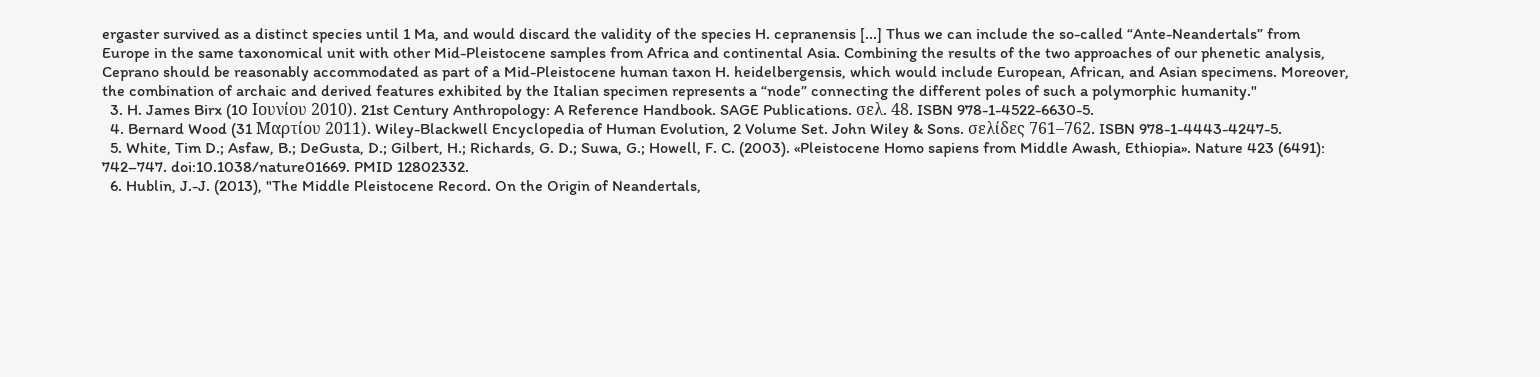ergaster survived as a distinct species until 1 Ma, and would discard the validity of the species H. cepranensis [...] Thus we can include the so-called “Ante-Neandertals” from Europe in the same taxonomical unit with other Mid-Pleistocene samples from Africa and continental Asia. Combining the results of the two approaches of our phenetic analysis, Ceprano should be reasonably accommodated as part of a Mid-Pleistocene human taxon H. heidelbergensis, which would include European, African, and Asian specimens. Moreover, the combination of archaic and derived features exhibited by the Italian specimen represents a “node” connecting the different poles of such a polymorphic humanity."
  3. H. James Birx (10 Ιουνίου 2010). 21st Century Anthropology: A Reference Handbook. SAGE Publications. σελ. 48. ISBN 978-1-4522-6630-5.
  4. Bernard Wood (31 Μαρτίου 2011). Wiley-Blackwell Encyclopedia of Human Evolution, 2 Volume Set. John Wiley & Sons. σελίδες 761–762. ISBN 978-1-4443-4247-5.
  5. White, Tim D.; Asfaw, B.; DeGusta, D.; Gilbert, H.; Richards, G. D.; Suwa, G.; Howell, F. C. (2003). «Pleistocene Homo sapiens from Middle Awash, Ethiopia». Nature 423 (6491): 742–747. doi:10.1038/nature01669. PMID 12802332.
  6. Hublin, J.-J. (2013), "The Middle Pleistocene Record. On the Origin of Neandertals,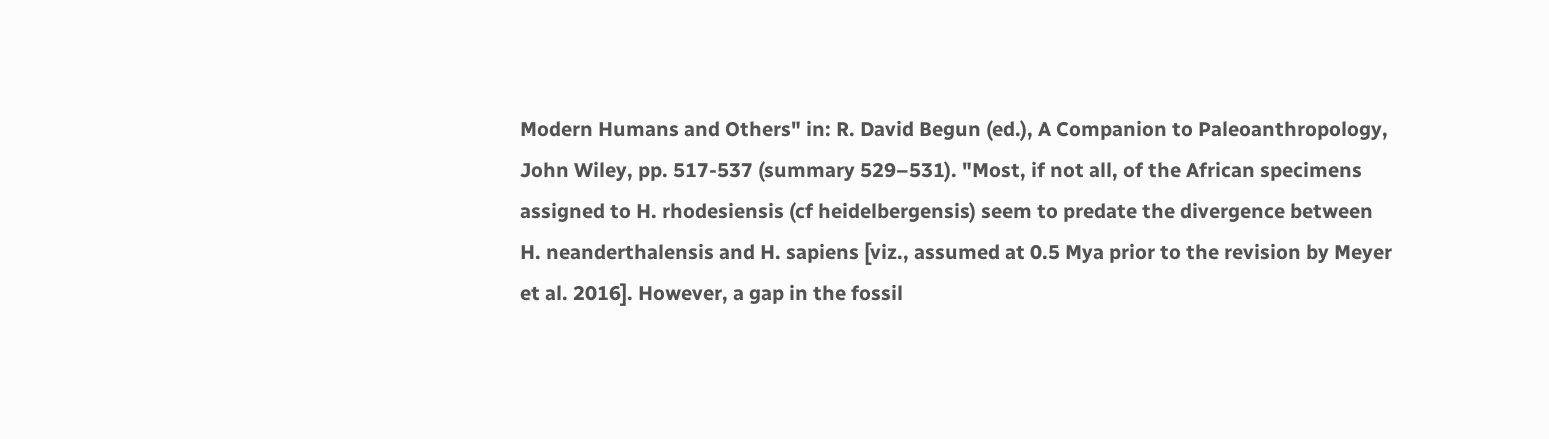Modern Humans and Others" in: R. David Begun (ed.), A Companion to Paleoanthropology, John Wiley, pp. 517-537 (summary 529–531). "Most, if not all, of the African specimens assigned to H. rhodesiensis (cf heidelbergensis) seem to predate the divergence between H. neanderthalensis and H. sapiens [viz., assumed at 0.5 Mya prior to the revision by Meyer et al. 2016]. However, a gap in the fossil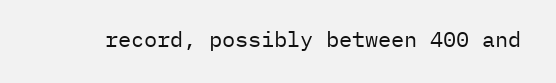record, possibly between 400 and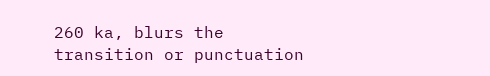260 ka, blurs the transition or punctuation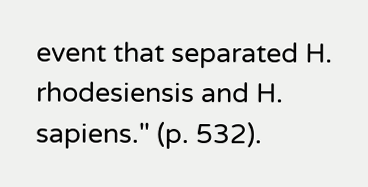event that separated H. rhodesiensis and H. sapiens." (p. 532).